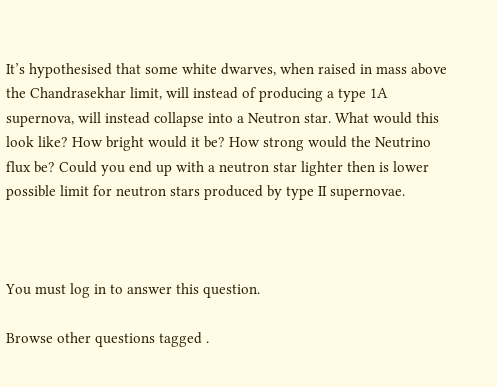It’s hypothesised that some white dwarves, when raised in mass above the Chandrasekhar limit, will instead of producing a type 1A supernova, will instead collapse into a Neutron star. What would this look like? How bright would it be? How strong would the Neutrino flux be? Could you end up with a neutron star lighter then is lower possible limit for neutron stars produced by type II supernovae.



You must log in to answer this question.

Browse other questions tagged .